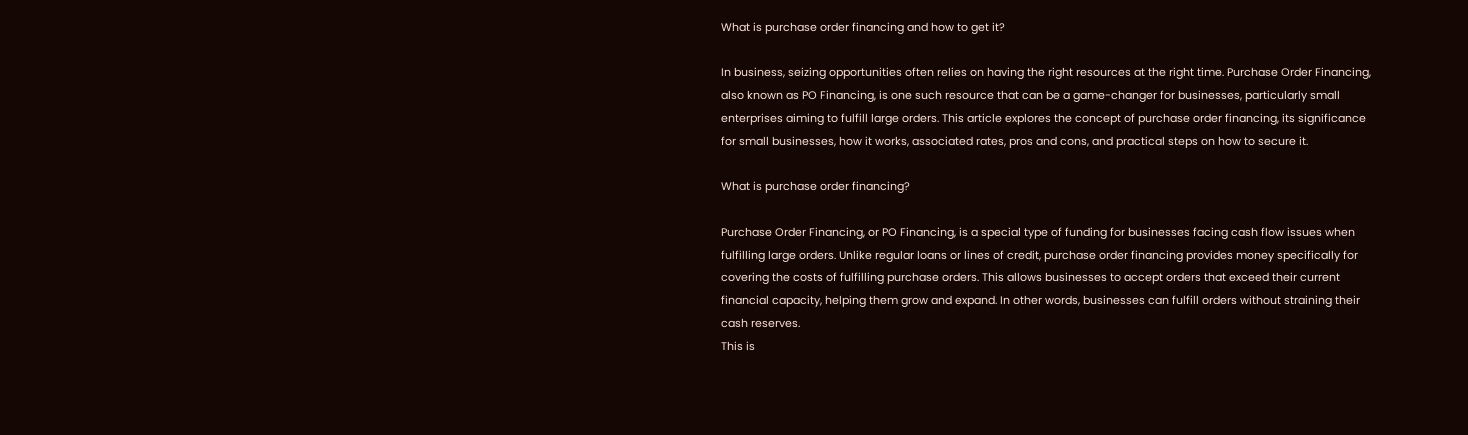What is purchase order financing and how to get it?

In business, seizing opportunities often relies on having the right resources at the right time. Purchase Order Financing, also known as PO Financing, is one such resource that can be a game-changer for businesses, particularly small enterprises aiming to fulfill large orders. This article explores the concept of purchase order financing, its significance for small businesses, how it works, associated rates, pros and cons, and practical steps on how to secure it.

What is purchase order financing?

Purchase Order Financing, or PO Financing, is a special type of funding for businesses facing cash flow issues when fulfilling large orders. Unlike regular loans or lines of credit, purchase order financing provides money specifically for covering the costs of fulfilling purchase orders. This allows businesses to accept orders that exceed their current financial capacity, helping them grow and expand. In other words, businesses can fulfill orders without straining their cash reserves.
This is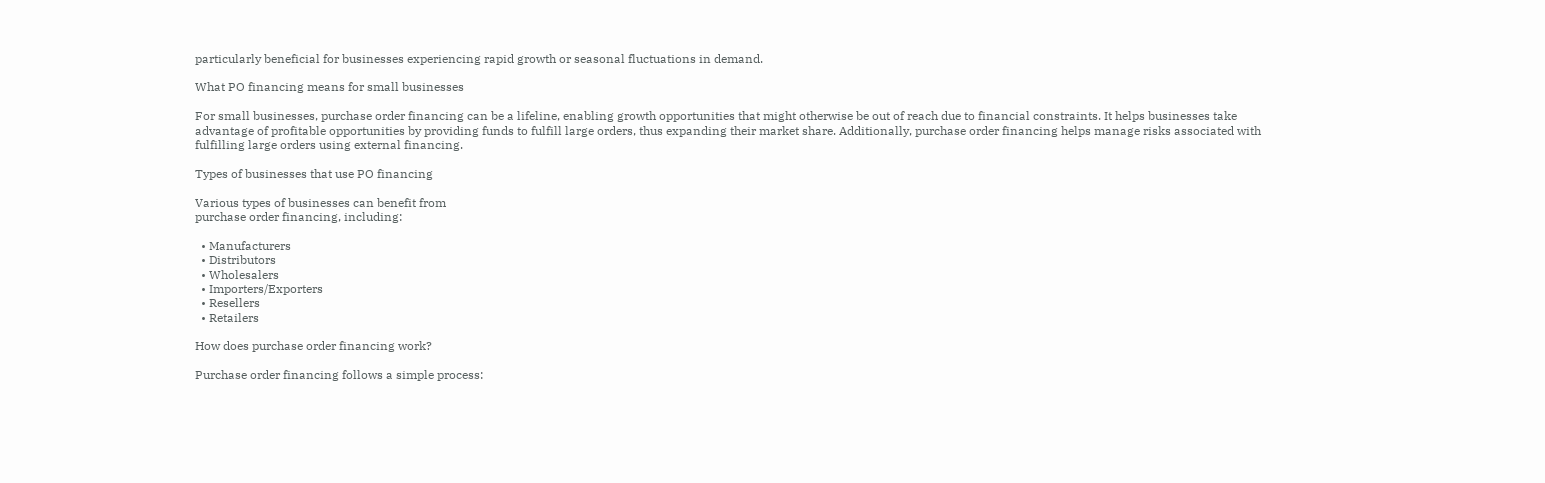particularly beneficial for businesses experiencing rapid growth or seasonal fluctuations in demand.

What PO financing means for small businesses

For small businesses, purchase order financing can be a lifeline, enabling growth opportunities that might otherwise be out of reach due to financial constraints. It helps businesses take advantage of profitable opportunities by providing funds to fulfill large orders, thus expanding their market share. Additionally, purchase order financing helps manage risks associated with fulfilling large orders using external financing.

Types of businesses that use PO financing

Various types of businesses can benefit from
purchase order financing, including:

  • Manufacturers
  • Distributors
  • Wholesalers
  • Importers/Exporters
  • Resellers
  • Retailers

How does purchase order financing work?

Purchase order financing follows a simple process: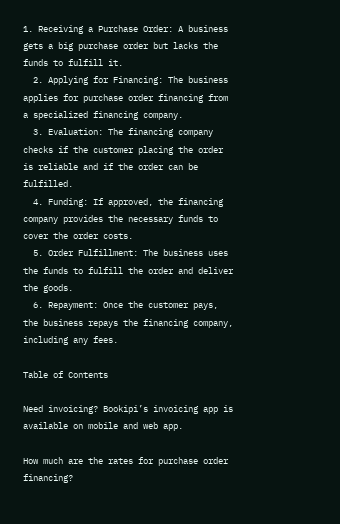1. Receiving a Purchase Order: A business gets a big purchase order but lacks the funds to fulfill it.
  2. Applying for Financing: The business applies for purchase order financing from a specialized financing company.
  3. Evaluation: The financing company checks if the customer placing the order is reliable and if the order can be fulfilled.
  4. Funding: If approved, the financing company provides the necessary funds to cover the order costs.
  5. Order Fulfillment: The business uses the funds to fulfill the order and deliver the goods.
  6. Repayment: Once the customer pays, the business repays the financing company, including any fees.

Table of Contents

Need invoicing? Bookipi’s invoicing app is available on mobile and web app.

How much are the rates for purchase order financing?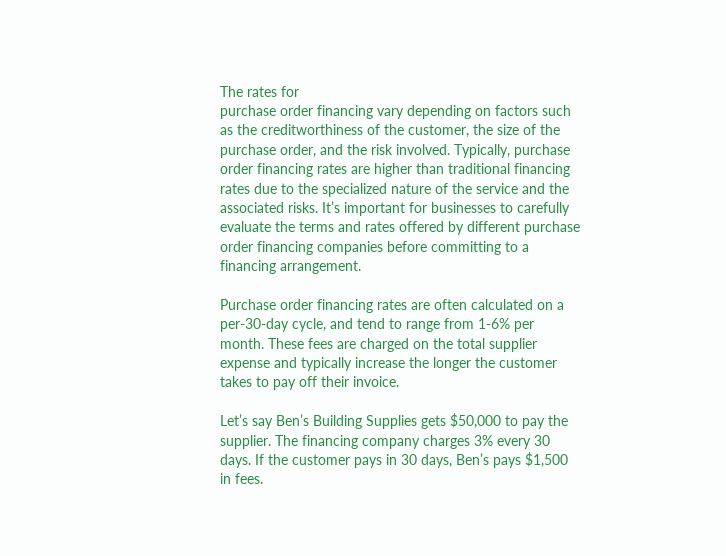The rates for
purchase order financing vary depending on factors such as the creditworthiness of the customer, the size of the purchase order, and the risk involved. Typically, purchase order financing rates are higher than traditional financing rates due to the specialized nature of the service and the associated risks. It’s important for businesses to carefully evaluate the terms and rates offered by different purchase order financing companies before committing to a financing arrangement.

Purchase order financing rates are often calculated on a per-30-day cycle, and tend to range from 1-6% per month. These fees are charged on the total supplier expense and typically increase the longer the customer takes to pay off their invoice.

Let’s say Ben’s Building Supplies gets $50,000 to pay the supplier. The financing company charges 3% every 30 days. If the customer pays in 30 days, Ben’s pays $1,500 in fees.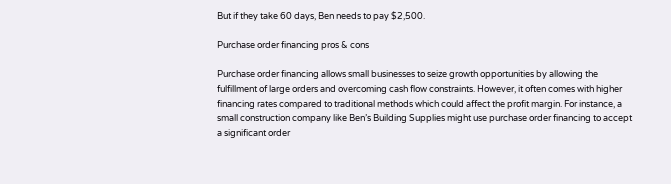But if they take 60 days, Ben needs to pay $2,500.

Purchase order financing pros & cons

Purchase order financing allows small businesses to seize growth opportunities by allowing the fulfillment of large orders and overcoming cash flow constraints. However, it often comes with higher financing rates compared to traditional methods which could affect the profit margin. For instance, a small construction company like Ben’s Building Supplies might use purchase order financing to accept a significant order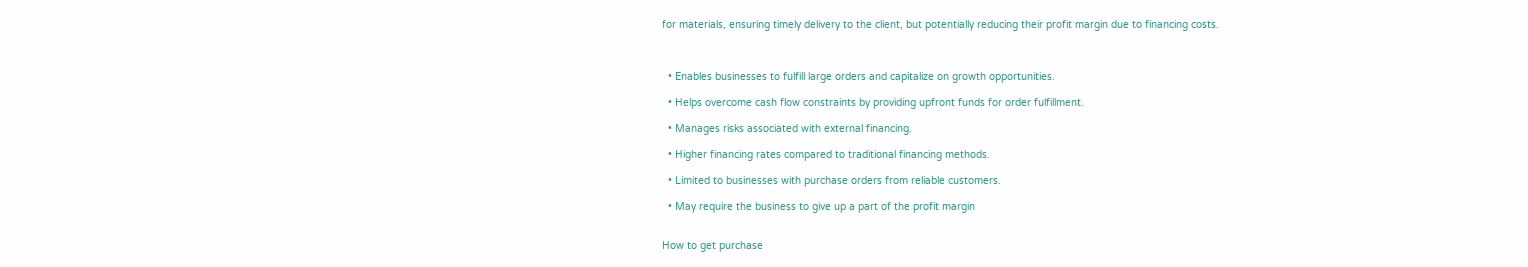for materials, ensuring timely delivery to the client, but potentially reducing their profit margin due to financing costs.



  • Enables businesses to fulfill large orders and capitalize on growth opportunities.

  • Helps overcome cash flow constraints by providing upfront funds for order fulfillment.

  • Manages risks associated with external financing.

  • Higher financing rates compared to traditional financing methods.

  • Limited to businesses with purchase orders from reliable customers.

  • May require the business to give up a part of the profit margin


How to get purchase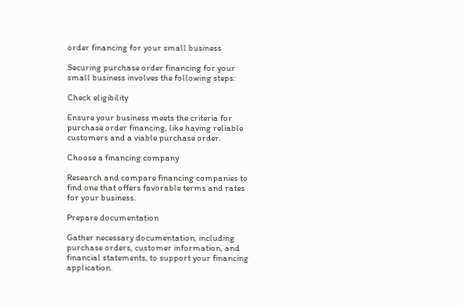order financing for your small business

Securing purchase order financing for your small business involves the following steps:

Check eligibility

Ensure your business meets the criteria for purchase order financing, like having reliable customers and a viable purchase order.

Choose a financing company

Research and compare financing companies to find one that offers favorable terms and rates for your business.

Prepare documentation

Gather necessary documentation, including purchase orders, customer information, and financial statements, to support your financing application.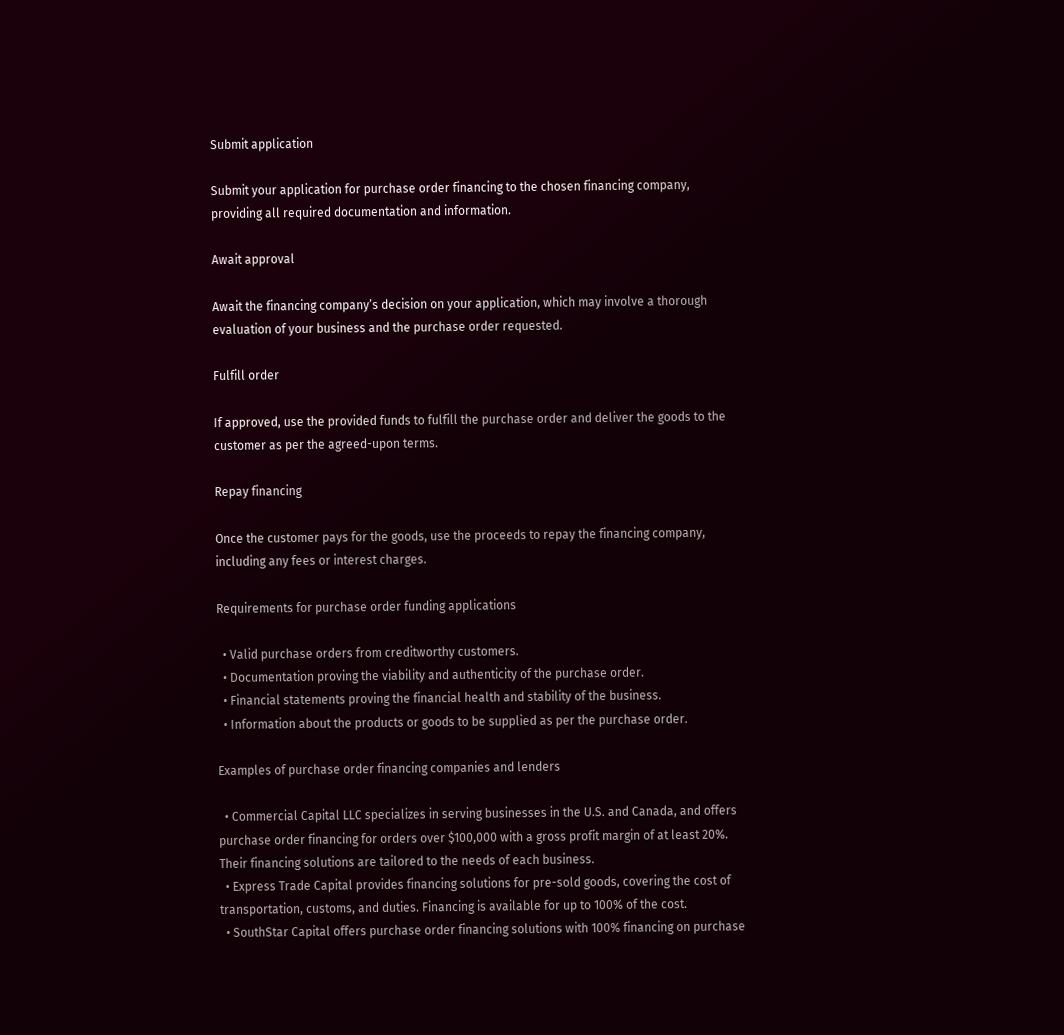Submit application

Submit your application for purchase order financing to the chosen financing company, providing all required documentation and information.

Await approval

Await the financing company’s decision on your application, which may involve a thorough evaluation of your business and the purchase order requested.

Fulfill order

If approved, use the provided funds to fulfill the purchase order and deliver the goods to the customer as per the agreed-upon terms.

Repay financing

Once the customer pays for the goods, use the proceeds to repay the financing company, including any fees or interest charges.

Requirements for purchase order funding applications

  • Valid purchase orders from creditworthy customers.
  • Documentation proving the viability and authenticity of the purchase order.
  • Financial statements proving the financial health and stability of the business.
  • Information about the products or goods to be supplied as per the purchase order.

Examples of purchase order financing companies and lenders

  • Commercial Capital LLC specializes in serving businesses in the U.S. and Canada, and offers purchase order financing for orders over $100,000 with a gross profit margin of at least 20%. Their financing solutions are tailored to the needs of each business.
  • Express Trade Capital provides financing solutions for pre-sold goods, covering the cost of transportation, customs, and duties. Financing is available for up to 100% of the cost.
  • SouthStar Capital offers purchase order financing solutions with 100% financing on purchase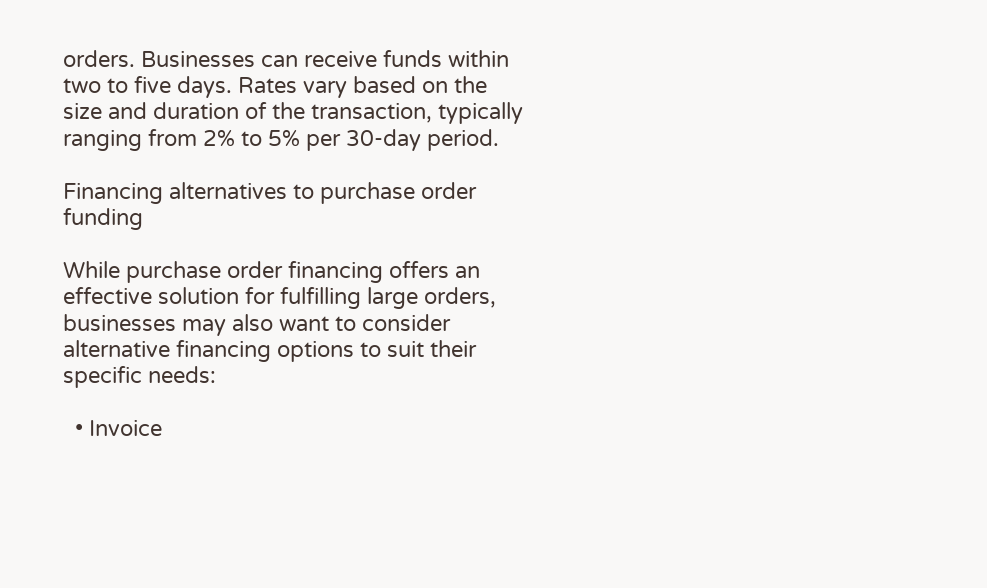orders. Businesses can receive funds within two to five days. Rates vary based on the size and duration of the transaction, typically ranging from 2% to 5% per 30-day period.

Financing alternatives to purchase order funding

While purchase order financing offers an effective solution for fulfilling large orders, businesses may also want to consider alternative financing options to suit their specific needs:

  • Invoice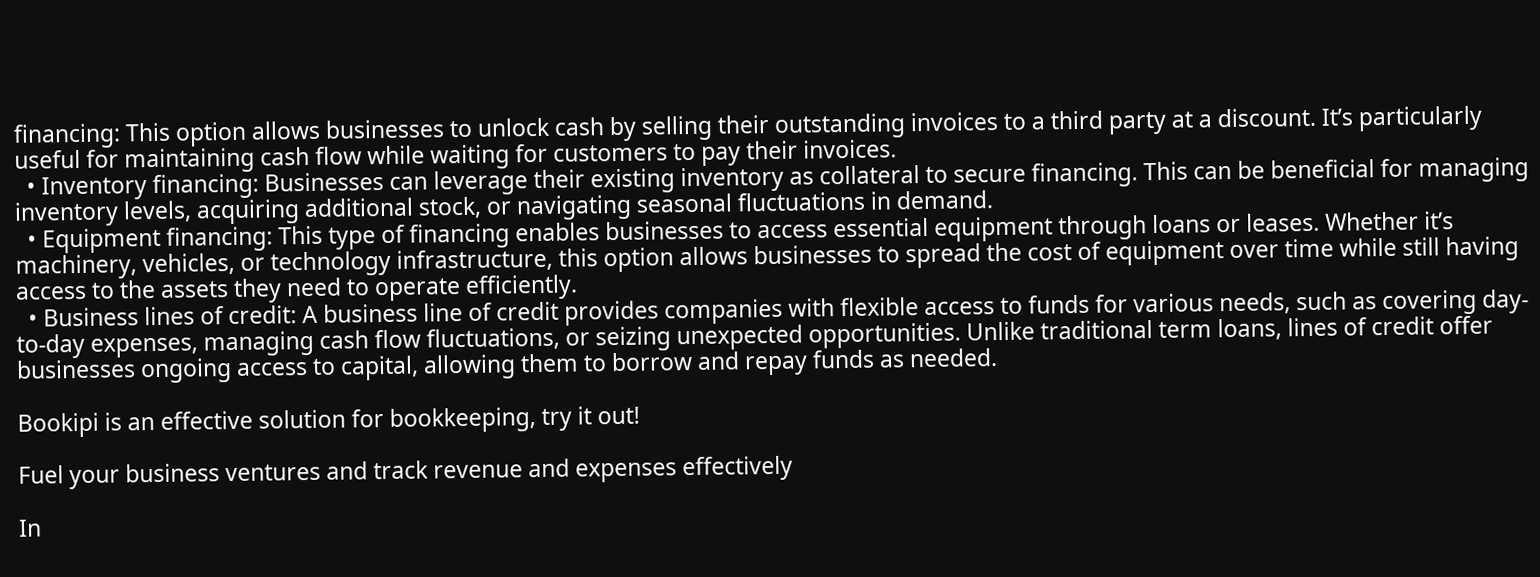financing: This option allows businesses to unlock cash by selling their outstanding invoices to a third party at a discount. It’s particularly useful for maintaining cash flow while waiting for customers to pay their invoices.
  • Inventory financing: Businesses can leverage their existing inventory as collateral to secure financing. This can be beneficial for managing inventory levels, acquiring additional stock, or navigating seasonal fluctuations in demand.
  • Equipment financing: This type of financing enables businesses to access essential equipment through loans or leases. Whether it’s machinery, vehicles, or technology infrastructure, this option allows businesses to spread the cost of equipment over time while still having access to the assets they need to operate efficiently.
  • Business lines of credit: A business line of credit provides companies with flexible access to funds for various needs, such as covering day-to-day expenses, managing cash flow fluctuations, or seizing unexpected opportunities. Unlike traditional term loans, lines of credit offer businesses ongoing access to capital, allowing them to borrow and repay funds as needed.

Bookipi is an effective solution for bookkeeping, try it out!

Fuel your business ventures and track revenue and expenses effectively

In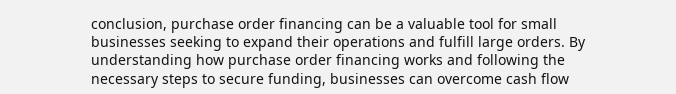conclusion, purchase order financing can be a valuable tool for small businesses seeking to expand their operations and fulfill large orders. By understanding how purchase order financing works and following the necessary steps to secure funding, businesses can overcome cash flow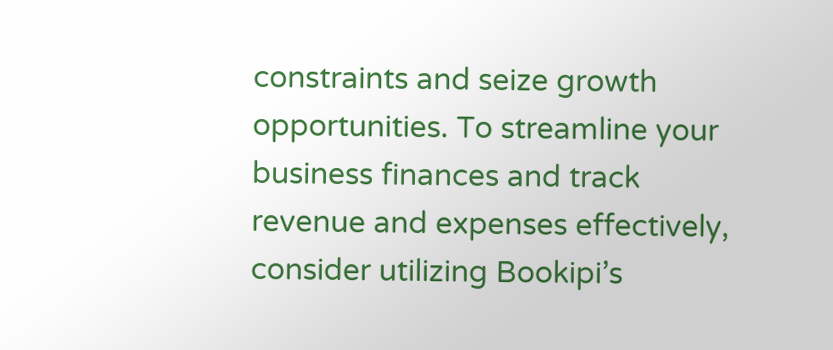constraints and seize growth opportunities. To streamline your business finances and track revenue and expenses effectively, consider utilizing Bookipi’s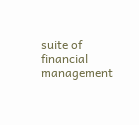suite of financial management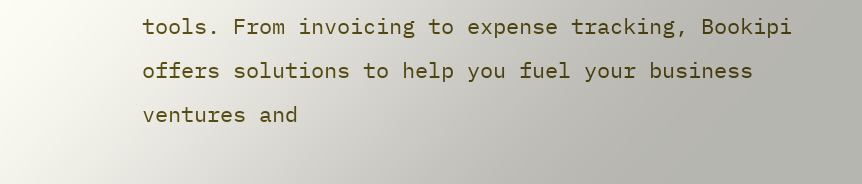tools. From invoicing to expense tracking, Bookipi offers solutions to help you fuel your business ventures and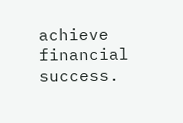achieve financial success.